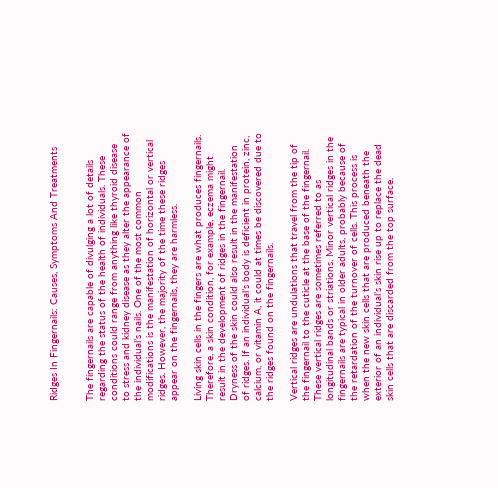Ridges In Fingernails: Causes, Symptoms And Treatments


The fingernails are capable of divulging a lot of details regarding the status of the health of individuals. These conditions could range from anything like thyroid disease to stress and kidney disease as they alter the appearance of the individual’s nails. One of the most common modifications is the manifestation of horizontal or vertical ridges. However, the majority of the time these ridges appear on the fingernails, they are harmless.

Living skin cells in the fingers are what produces fingernails. Therefore, a skin condition, for example, eczema might result in the development of ridges in the fingernail. Dryness of the skin could also result in the manifestation of ridges. If an individual’s body is deficient in protein, zinc, calcium, or vitamin A, it could at times be discovered due to the ridges found on the fingernails.

Vertical ridges are undulations that travel from the tip of the fingernail to the cuticle at the base of the fingernail. These vertical ridges are sometimes referred to as longitudinal bands or striations. Minor vertical ridges in the fingernails are typical in older adults, probably because of the retardation of the turnover of cells. This process is when the new skin cells that are produced beneath the exterior of an individual’s skin rise up to replace the dead skin cells that are discarded from the top surface.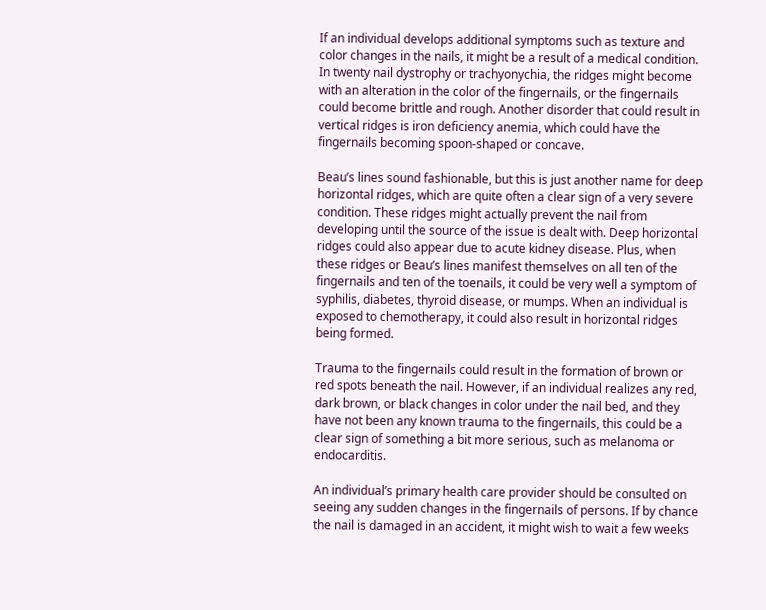If an individual develops additional symptoms such as texture and color changes in the nails, it might be a result of a medical condition. In twenty nail dystrophy or trachyonychia, the ridges might become with an alteration in the color of the fingernails, or the fingernails could become brittle and rough. Another disorder that could result in vertical ridges is iron deficiency anemia, which could have the fingernails becoming spoon-shaped or concave.

Beau’s lines sound fashionable, but this is just another name for deep horizontal ridges, which are quite often a clear sign of a very severe condition. These ridges might actually prevent the nail from developing until the source of the issue is dealt with. Deep horizontal ridges could also appear due to acute kidney disease. Plus, when these ridges or Beau’s lines manifest themselves on all ten of the fingernails and ten of the toenails, it could be very well a symptom of syphilis, diabetes, thyroid disease, or mumps. When an individual is exposed to chemotherapy, it could also result in horizontal ridges being formed.

Trauma to the fingernails could result in the formation of brown or red spots beneath the nail. However, if an individual realizes any red, dark brown, or black changes in color under the nail bed, and they have not been any known trauma to the fingernails, this could be a clear sign of something a bit more serious, such as melanoma or endocarditis.

An individual’s primary health care provider should be consulted on seeing any sudden changes in the fingernails of persons. If by chance the nail is damaged in an accident, it might wish to wait a few weeks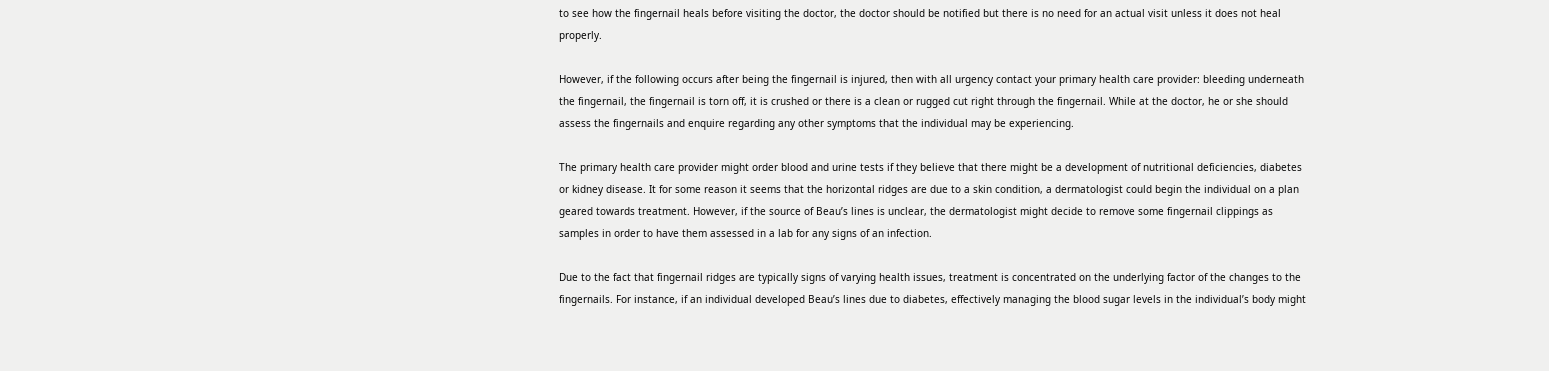to see how the fingernail heals before visiting the doctor, the doctor should be notified but there is no need for an actual visit unless it does not heal properly.

However, if the following occurs after being the fingernail is injured, then with all urgency contact your primary health care provider: bleeding underneath the fingernail, the fingernail is torn off, it is crushed or there is a clean or rugged cut right through the fingernail. While at the doctor, he or she should assess the fingernails and enquire regarding any other symptoms that the individual may be experiencing.

The primary health care provider might order blood and urine tests if they believe that there might be a development of nutritional deficiencies, diabetes or kidney disease. It for some reason it seems that the horizontal ridges are due to a skin condition, a dermatologist could begin the individual on a plan geared towards treatment. However, if the source of Beau’s lines is unclear, the dermatologist might decide to remove some fingernail clippings as samples in order to have them assessed in a lab for any signs of an infection.

Due to the fact that fingernail ridges are typically signs of varying health issues, treatment is concentrated on the underlying factor of the changes to the fingernails. For instance, if an individual developed Beau’s lines due to diabetes, effectively managing the blood sugar levels in the individual’s body might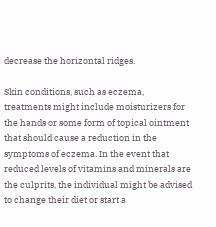decrease the horizontal ridges.

Skin conditions, such as eczema, treatments might include moisturizers for the hands or some form of topical ointment that should cause a reduction in the symptoms of eczema. In the event that reduced levels of vitamins and minerals are the culprits, the individual might be advised to change their diet or start a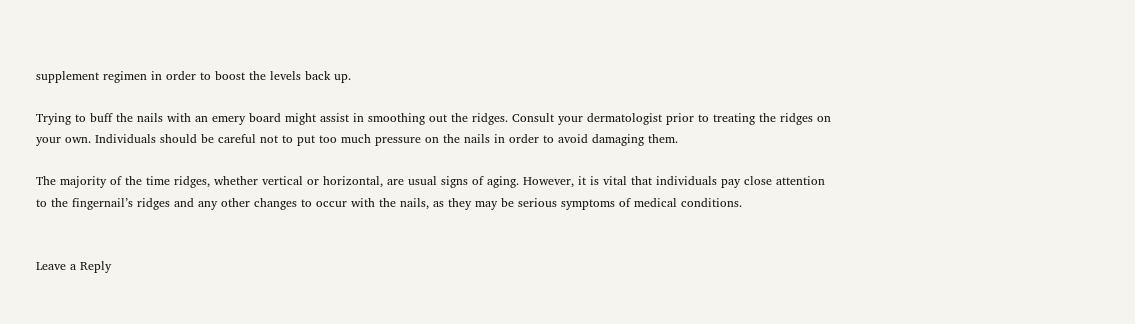supplement regimen in order to boost the levels back up.

Trying to buff the nails with an emery board might assist in smoothing out the ridges. Consult your dermatologist prior to treating the ridges on your own. Individuals should be careful not to put too much pressure on the nails in order to avoid damaging them.

The majority of the time ridges, whether vertical or horizontal, are usual signs of aging. However, it is vital that individuals pay close attention to the fingernail’s ridges and any other changes to occur with the nails, as they may be serious symptoms of medical conditions.


Leave a Reply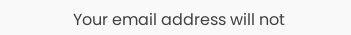Your email address will not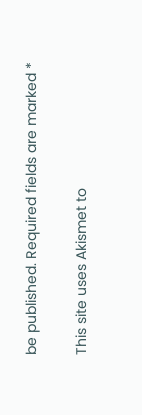be published. Required fields are marked *

This site uses Akismet to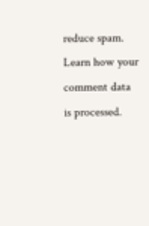reduce spam. Learn how your comment data is processed.